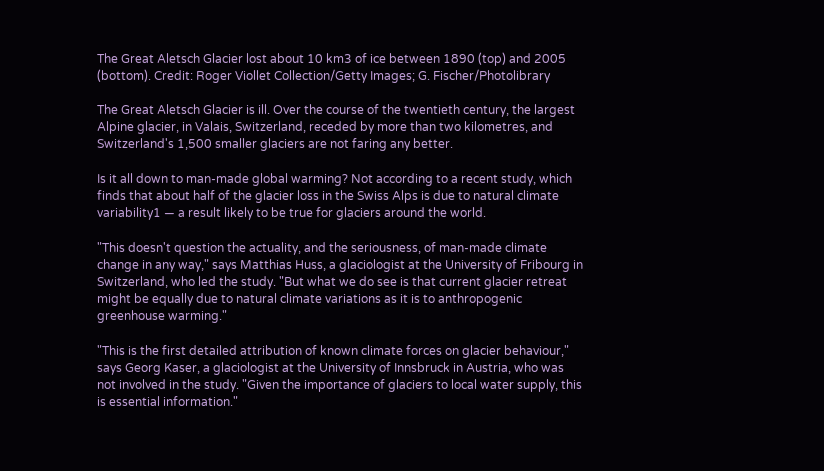The Great Aletsch Glacier lost about 10 km3 of ice between 1890 (top) and 2005 (bottom). Credit: Roger Viollet Collection/Getty Images; G. Fischer/Photolibrary

The Great Aletsch Glacier is ill. Over the course of the twentieth century, the largest Alpine glacier, in Valais, Switzerland, receded by more than two kilometres, and Switzerland's 1,500 smaller glaciers are not faring any better.

Is it all down to man-made global warming? Not according to a recent study, which finds that about half of the glacier loss in the Swiss Alps is due to natural climate variability1 — a result likely to be true for glaciers around the world.

"This doesn't question the actuality, and the seriousness, of man-made climate change in any way," says Matthias Huss, a glaciologist at the University of Fribourg in Switzerland, who led the study. "But what we do see is that current glacier retreat might be equally due to natural climate variations as it is to anthropogenic greenhouse warming."

"This is the first detailed attribution of known climate forces on glacier behaviour," says Georg Kaser, a glaciologist at the University of Innsbruck in Austria, who was not involved in the study. "Given the importance of glaciers to local water supply, this is essential information."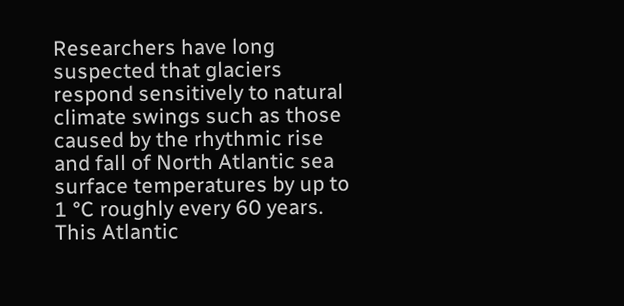Researchers have long suspected that glaciers respond sensitively to natural climate swings such as those caused by the rhythmic rise and fall of North Atlantic sea surface temperatures by up to 1 °C roughly every 60 years. This Atlantic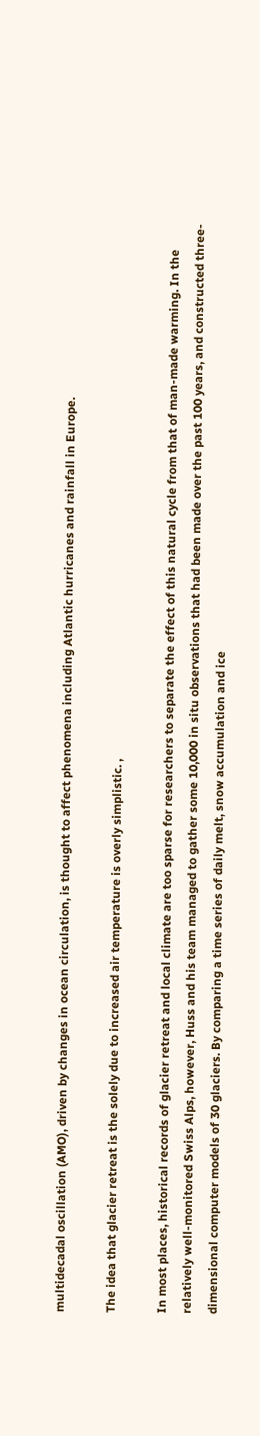multidecadal oscillation (AMO), driven by changes in ocean circulation, is thought to affect phenomena including Atlantic hurricanes and rainfall in Europe.

The idea that glacier retreat is the solely due to increased air temperature is overly simplistic. ,

In most places, historical records of glacier retreat and local climate are too sparse for researchers to separate the effect of this natural cycle from that of man-made warming. In the relatively well-monitored Swiss Alps, however, Huss and his team managed to gather some 10,000 in situ observations that had been made over the past 100 years, and constructed three-dimensional computer models of 30 glaciers. By comparing a time series of daily melt, snow accumulation and ice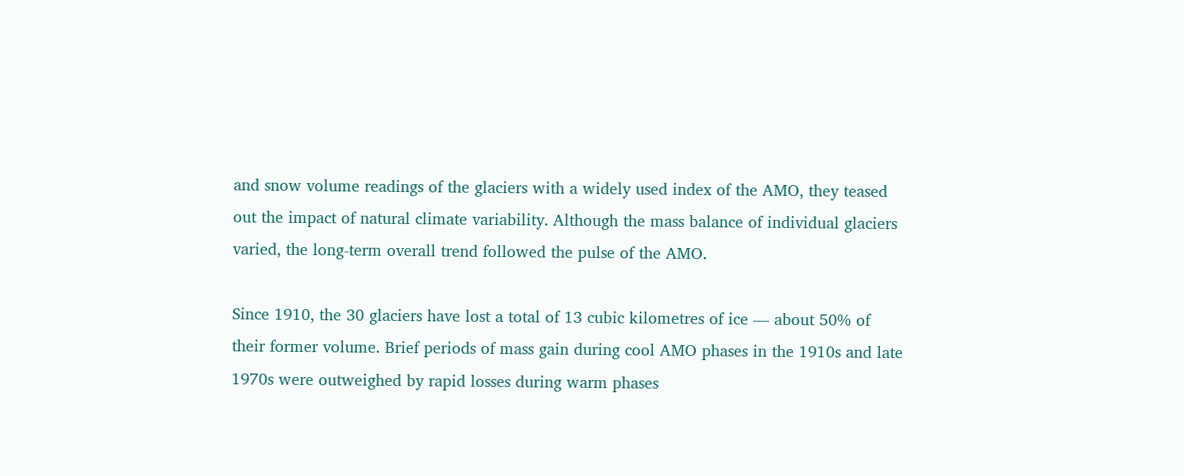and snow volume readings of the glaciers with a widely used index of the AMO, they teased out the impact of natural climate variability. Although the mass balance of individual glaciers varied, the long-term overall trend followed the pulse of the AMO.

Since 1910, the 30 glaciers have lost a total of 13 cubic kilometres of ice — about 50% of their former volume. Brief periods of mass gain during cool AMO phases in the 1910s and late 1970s were outweighed by rapid losses during warm phases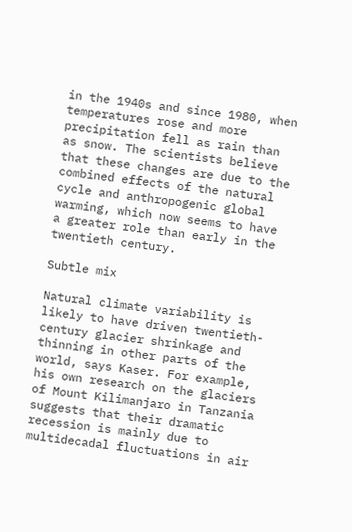in the 1940s and since 1980, when temperatures rose and more precipitation fell as rain than as snow. The scientists believe that these changes are due to the combined effects of the natural cycle and anthropogenic global warming, which now seems to have a greater role than early in the twentieth century.

Subtle mix

Natural climate variability is likely to have driven twentieth-century glacier shrinkage and thinning in other parts of the world, says Kaser. For example, his own research on the glaciers of Mount Kilimanjaro in Tanzania suggests that their dramatic recession is mainly due to multidecadal fluctuations in air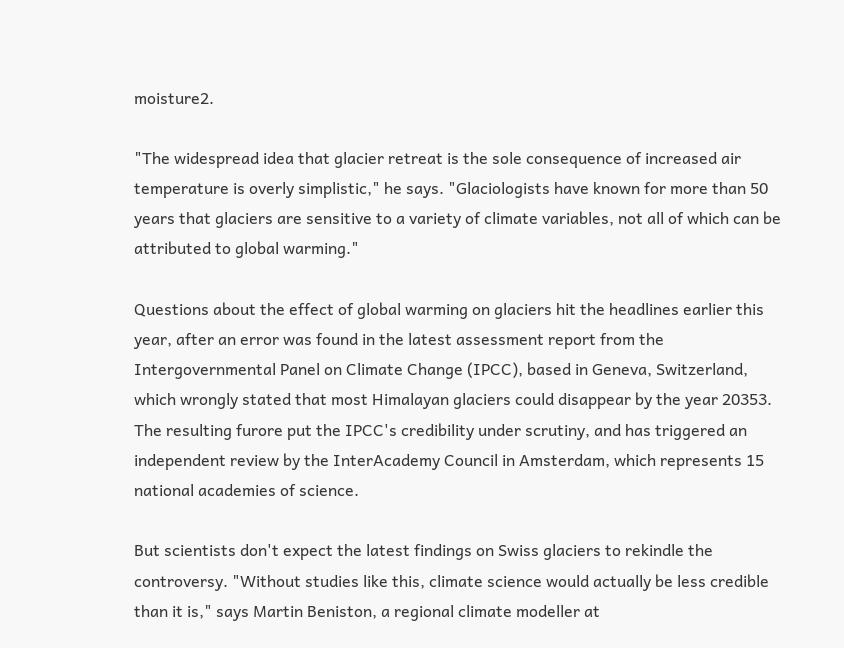moisture2.

"The widespread idea that glacier retreat is the sole consequence of increased air temperature is overly simplistic," he says. "Glaciologists have known for more than 50 years that glaciers are sensitive to a variety of climate variables, not all of which can be attributed to global warming."

Questions about the effect of global warming on glaciers hit the headlines earlier this year, after an error was found in the latest assessment report from the Intergovernmental Panel on Climate Change (IPCC), based in Geneva, Switzerland, which wrongly stated that most Himalayan glaciers could disappear by the year 20353. The resulting furore put the IPCC's credibility under scrutiny, and has triggered an independent review by the InterAcademy Council in Amsterdam, which represents 15 national academies of science.

But scientists don't expect the latest findings on Swiss glaciers to rekindle the controversy. "Without studies like this, climate science would actually be less credible than it is," says Martin Beniston, a regional climate modeller at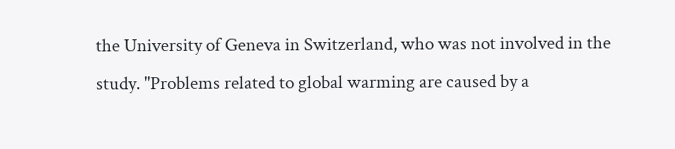the University of Geneva in Switzerland, who was not involved in the study. "Problems related to global warming are caused by a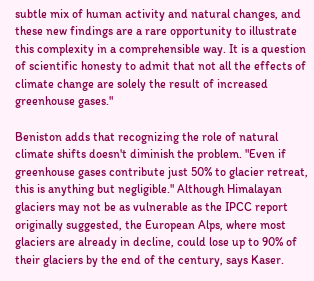subtle mix of human activity and natural changes, and these new findings are a rare opportunity to illustrate this complexity in a comprehensible way. It is a question of scientific honesty to admit that not all the effects of climate change are solely the result of increased greenhouse gases."

Beniston adds that recognizing the role of natural climate shifts doesn't diminish the problem. "Even if greenhouse gases contribute just 50% to glacier retreat, this is anything but negligible." Although Himalayan glaciers may not be as vulnerable as the IPCC report originally suggested, the European Alps, where most glaciers are already in decline, could lose up to 90% of their glaciers by the end of the century, says Kaser.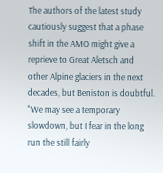The authors of the latest study cautiously suggest that a phase shift in the AMO might give a reprieve to Great Aletsch and other Alpine glaciers in the next decades, but Beniston is doubtful. "We may see a temporary slowdown, but I fear in the long run the still fairly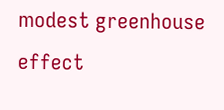modest greenhouse effect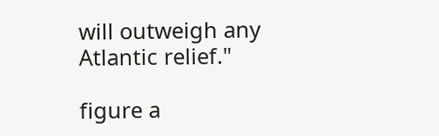will outweigh any Atlantic relief."

figure a